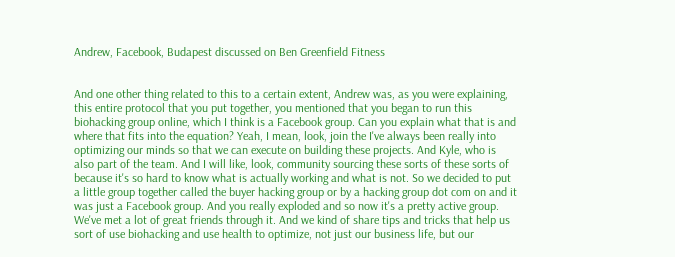Andrew, Facebook, Budapest discussed on Ben Greenfield Fitness


And one other thing related to this to a certain extent, Andrew was, as you were explaining, this entire protocol that you put together, you mentioned that you began to run this biohacking group online, which I think is a Facebook group. Can you explain what that is and where that fits into the equation? Yeah, I mean, look, join the I've always been really into optimizing our minds so that we can execute on building these projects. And Kyle, who is also part of the team. And I will like, look, community sourcing these sorts of these sorts of because it's so hard to know what is actually working and what is not. So we decided to put a little group together called the buyer hacking group or by a hacking group dot com on and it was just a Facebook group. And you really exploded and so now it's a pretty active group. We've met a lot of great friends through it. And we kind of share tips and tricks that help us sort of use biohacking and use health to optimize, not just our business life, but our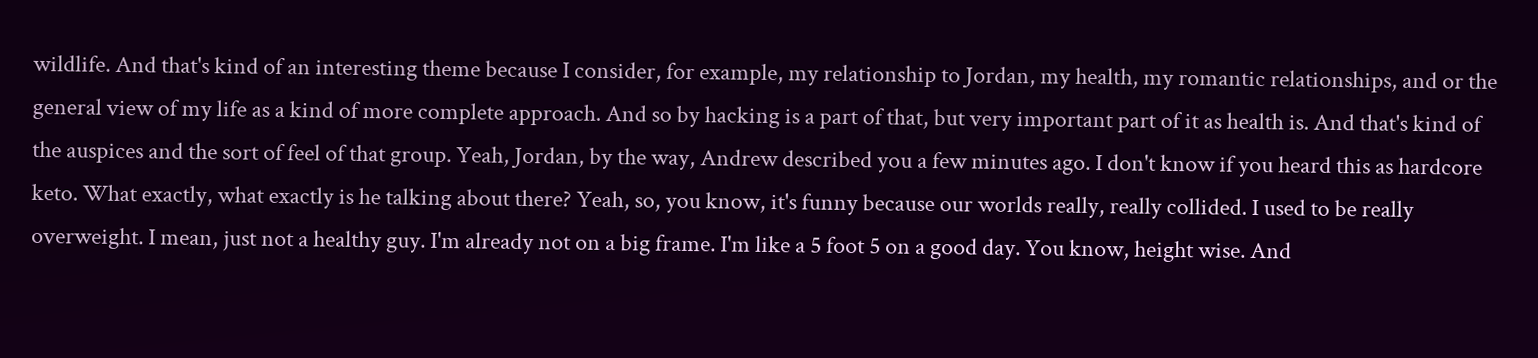wildlife. And that's kind of an interesting theme because I consider, for example, my relationship to Jordan, my health, my romantic relationships, and or the general view of my life as a kind of more complete approach. And so by hacking is a part of that, but very important part of it as health is. And that's kind of the auspices and the sort of feel of that group. Yeah, Jordan, by the way, Andrew described you a few minutes ago. I don't know if you heard this as hardcore keto. What exactly, what exactly is he talking about there? Yeah, so, you know, it's funny because our worlds really, really collided. I used to be really overweight. I mean, just not a healthy guy. I'm already not on a big frame. I'm like a 5 foot 5 on a good day. You know, height wise. And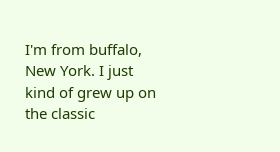I'm from buffalo, New York. I just kind of grew up on the classic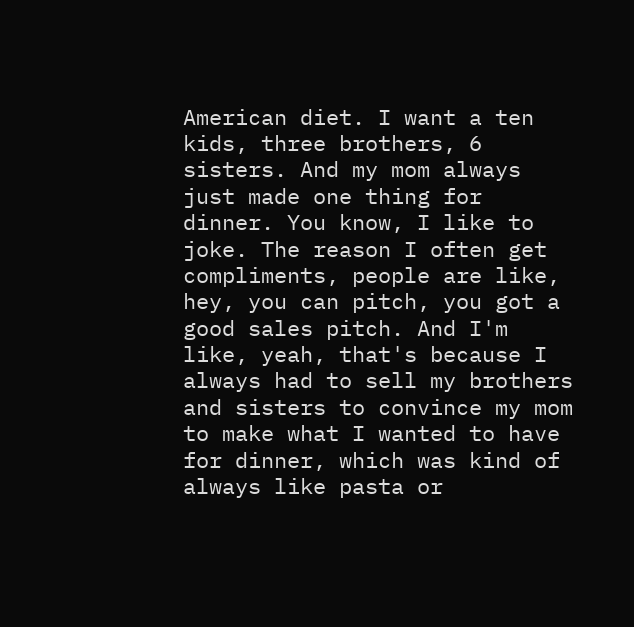American diet. I want a ten kids, three brothers, 6 sisters. And my mom always just made one thing for dinner. You know, I like to joke. The reason I often get compliments, people are like, hey, you can pitch, you got a good sales pitch. And I'm like, yeah, that's because I always had to sell my brothers and sisters to convince my mom to make what I wanted to have for dinner, which was kind of always like pasta or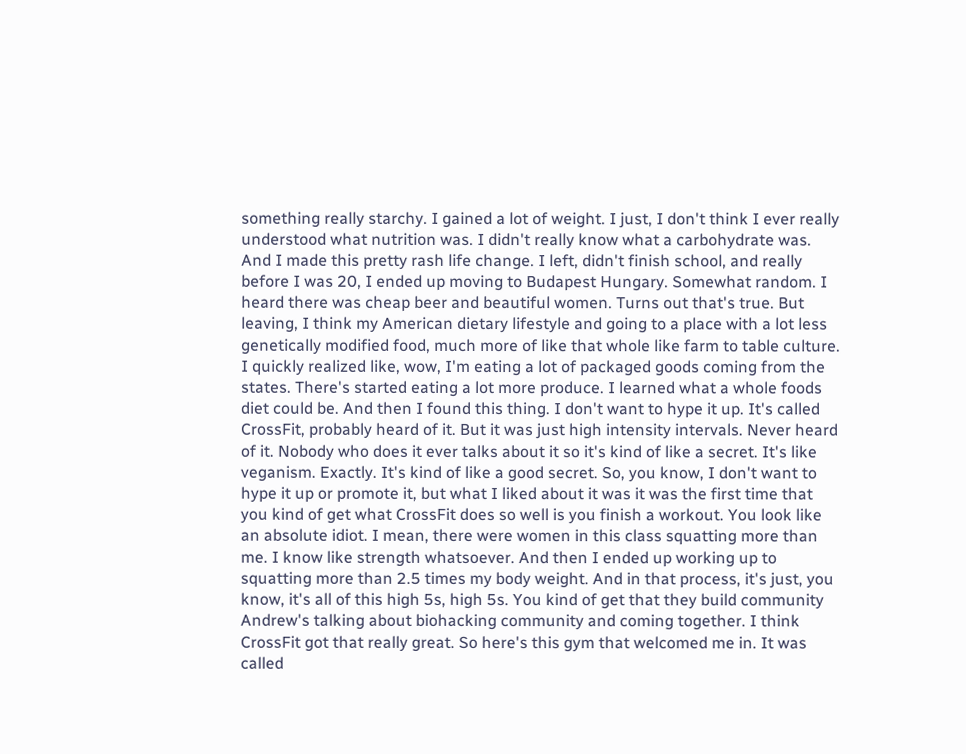something really starchy. I gained a lot of weight. I just, I don't think I ever really understood what nutrition was. I didn't really know what a carbohydrate was. And I made this pretty rash life change. I left, didn't finish school, and really before I was 20, I ended up moving to Budapest Hungary. Somewhat random. I heard there was cheap beer and beautiful women. Turns out that's true. But leaving, I think my American dietary lifestyle and going to a place with a lot less genetically modified food, much more of like that whole like farm to table culture. I quickly realized like, wow, I'm eating a lot of packaged goods coming from the states. There's started eating a lot more produce. I learned what a whole foods diet could be. And then I found this thing. I don't want to hype it up. It's called CrossFit, probably heard of it. But it was just high intensity intervals. Never heard of it. Nobody who does it ever talks about it so it's kind of like a secret. It's like veganism. Exactly. It's kind of like a good secret. So, you know, I don't want to hype it up or promote it, but what I liked about it was it was the first time that you kind of get what CrossFit does so well is you finish a workout. You look like an absolute idiot. I mean, there were women in this class squatting more than me. I know like strength whatsoever. And then I ended up working up to squatting more than 2.5 times my body weight. And in that process, it's just, you know, it's all of this high 5s, high 5s. You kind of get that they build community Andrew's talking about biohacking community and coming together. I think CrossFit got that really great. So here's this gym that welcomed me in. It was called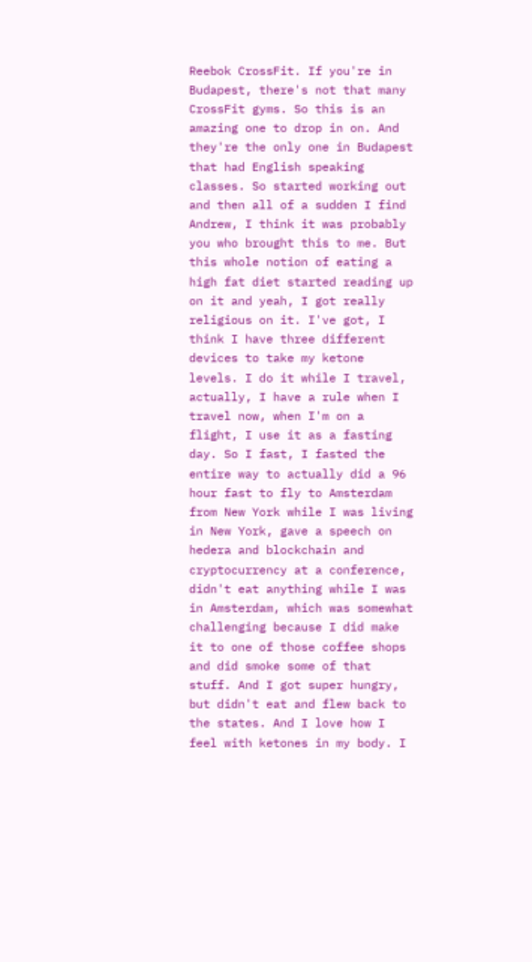Reebok CrossFit. If you're in Budapest, there's not that many CrossFit gyms. So this is an amazing one to drop in on. And they're the only one in Budapest that had English speaking classes. So started working out and then all of a sudden I find Andrew, I think it was probably you who brought this to me. But this whole notion of eating a high fat diet started reading up on it and yeah, I got really religious on it. I've got, I think I have three different devices to take my ketone levels. I do it while I travel, actually, I have a rule when I travel now, when I'm on a flight, I use it as a fasting day. So I fast, I fasted the entire way to actually did a 96 hour fast to fly to Amsterdam from New York while I was living in New York, gave a speech on hedera and blockchain and cryptocurrency at a conference, didn't eat anything while I was in Amsterdam, which was somewhat challenging because I did make it to one of those coffee shops and did smoke some of that stuff. And I got super hungry, but didn't eat and flew back to the states. And I love how I feel with ketones in my body. I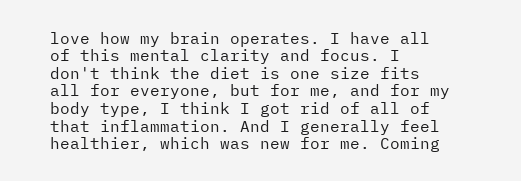love how my brain operates. I have all of this mental clarity and focus. I don't think the diet is one size fits all for everyone, but for me, and for my body type, I think I got rid of all of that inflammation. And I generally feel healthier, which was new for me. Coming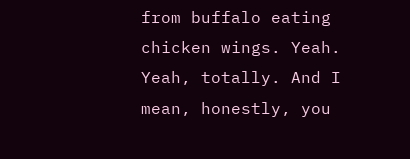from buffalo eating chicken wings. Yeah. Yeah, totally. And I mean, honestly, you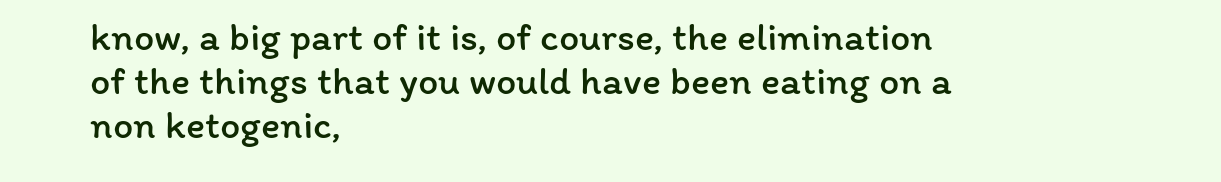know, a big part of it is, of course, the elimination of the things that you would have been eating on a non ketogenic,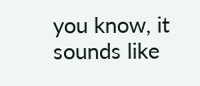you know, it sounds like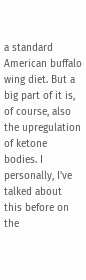a standard American buffalo wing diet. But a big part of it is, of course, also the upregulation of ketone bodies. I personally, I've talked about this before on the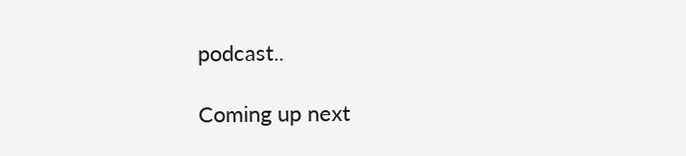podcast..

Coming up next